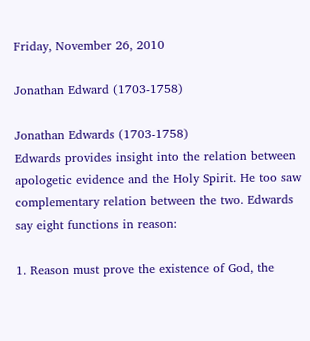Friday, November 26, 2010

Jonathan Edward (1703-1758)

Jonathan Edwards (1703-1758)
Edwards provides insight into the relation between apologetic evidence and the Holy Spirit. He too saw complementary relation between the two. Edwards say eight functions in reason:

1. Reason must prove the existence of God, the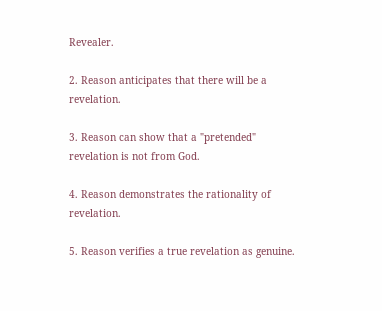Revealer.

2. Reason anticipates that there will be a revelation.

3. Reason can show that a "pretended" revelation is not from God.

4. Reason demonstrates the rationality of revelation.

5. Reason verifies a true revelation as genuine.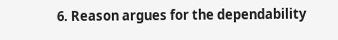6. Reason argues for the dependability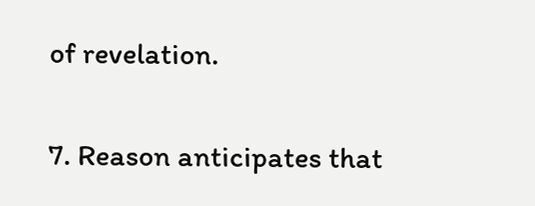of revelation.

7. Reason anticipates that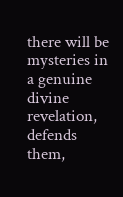there will be mysteries in a genuine divine revelation, defends them,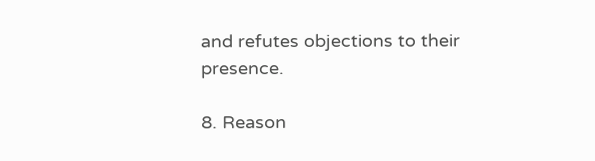and refutes objections to their presence.

8. Reason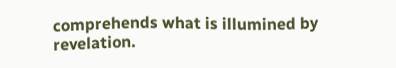comprehends what is illumined by revelation.